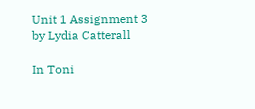Unit 1 Assignment 3 by Lydia Catterall

In Toni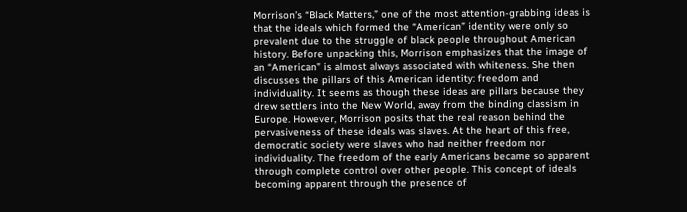Morrison’s “Black Matters,” one of the most attention-grabbing ideas is that the ideals which formed the “American” identity were only so prevalent due to the struggle of black people throughout American history. Before unpacking this, Morrison emphasizes that the image of an “American” is almost always associated with whiteness. She then discusses the pillars of this American identity: freedom and individuality. It seems as though these ideas are pillars because they drew settlers into the New World, away from the binding classism in Europe. However, Morrison posits that the real reason behind the pervasiveness of these ideals was slaves. At the heart of this free, democratic society were slaves who had neither freedom nor individuality. The freedom of the early Americans became so apparent through complete control over other people. This concept of ideals becoming apparent through the presence of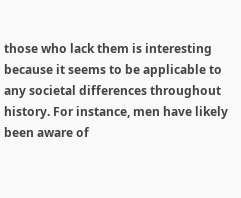those who lack them is interesting because it seems to be applicable to any societal differences throughout history. For instance, men have likely been aware of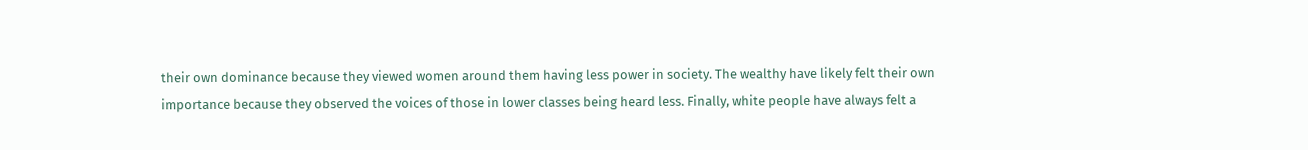their own dominance because they viewed women around them having less power in society. The wealthy have likely felt their own importance because they observed the voices of those in lower classes being heard less. Finally, white people have always felt a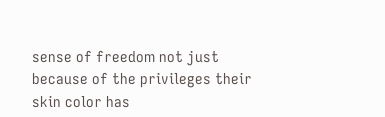sense of freedom not just because of the privileges their skin color has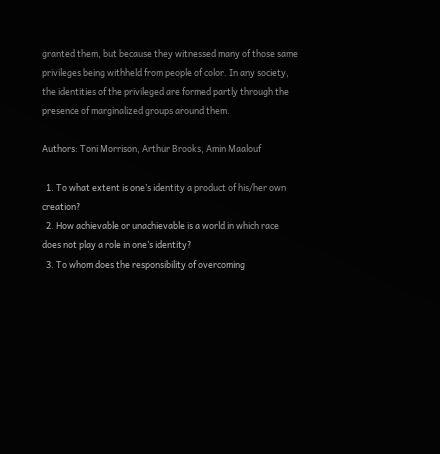granted them, but because they witnessed many of those same privileges being withheld from people of color. In any society, the identities of the privileged are formed partly through the presence of marginalized groups around them.

Authors: Toni Morrison, Arthur Brooks, Amin Maalouf

  1. To what extent is one’s identity a product of his/her own creation?
  2. How achievable or unachievable is a world in which race does not play a role in one’s identity?
  3. To whom does the responsibility of overcoming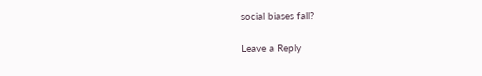social biases fall?

Leave a Reply